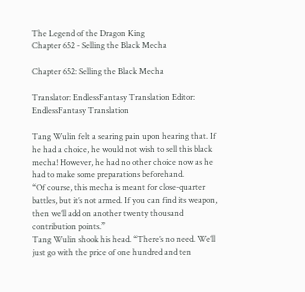The Legend of the Dragon King
Chapter 652 - Selling the Black Mecha

Chapter 652: Selling the Black Mecha

Translator: EndlessFantasy Translation Editor: EndlessFantasy Translation

Tang Wulin felt a searing pain upon hearing that. If he had a choice, he would not wish to sell this black mecha! However, he had no other choice now as he had to make some preparations beforehand.
“Of course, this mecha is meant for close-quarter battles, but it’s not armed. If you can find its weapon, then we’ll add on another twenty thousand contribution points.”
Tang Wulin shook his head. “There’s no need. We’ll just go with the price of one hundred and ten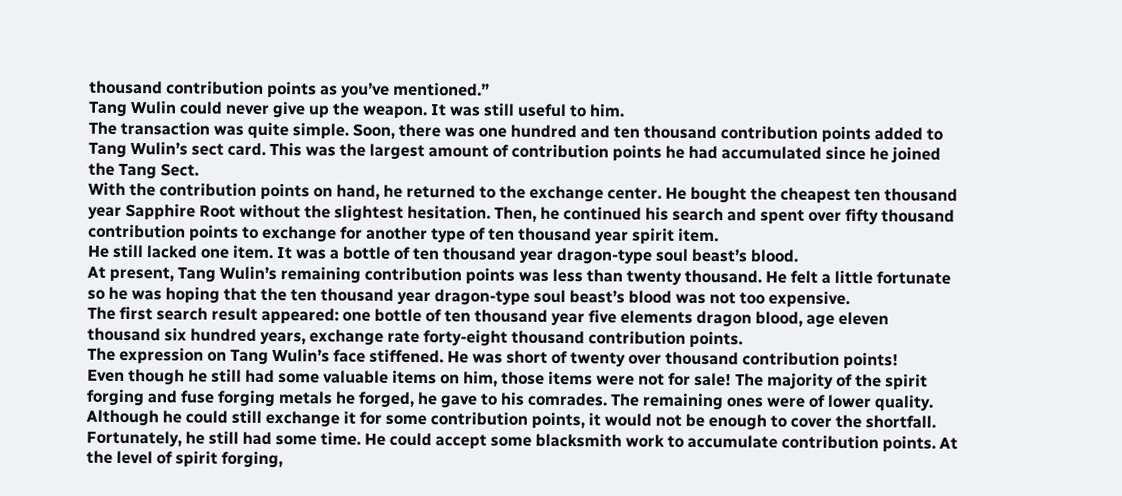thousand contribution points as you’ve mentioned.”
Tang Wulin could never give up the weapon. It was still useful to him.
The transaction was quite simple. Soon, there was one hundred and ten thousand contribution points added to Tang Wulin’s sect card. This was the largest amount of contribution points he had accumulated since he joined the Tang Sect.
With the contribution points on hand, he returned to the exchange center. He bought the cheapest ten thousand year Sapphire Root without the slightest hesitation. Then, he continued his search and spent over fifty thousand contribution points to exchange for another type of ten thousand year spirit item.
He still lacked one item. It was a bottle of ten thousand year dragon-type soul beast’s blood.
At present, Tang Wulin’s remaining contribution points was less than twenty thousand. He felt a little fortunate so he was hoping that the ten thousand year dragon-type soul beast’s blood was not too expensive.
The first search result appeared: one bottle of ten thousand year five elements dragon blood, age eleven thousand six hundred years, exchange rate forty-eight thousand contribution points.
The expression on Tang Wulin’s face stiffened. He was short of twenty over thousand contribution points!
Even though he still had some valuable items on him, those items were not for sale! The majority of the spirit forging and fuse forging metals he forged, he gave to his comrades. The remaining ones were of lower quality. Although he could still exchange it for some contribution points, it would not be enough to cover the shortfall.
Fortunately, he still had some time. He could accept some blacksmith work to accumulate contribution points. At the level of spirit forging,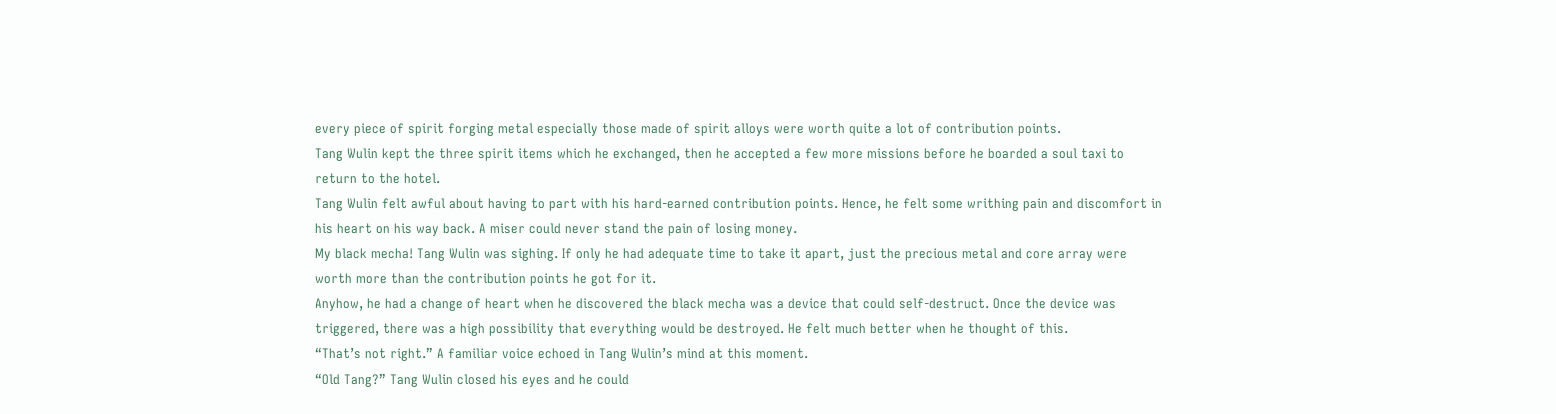every piece of spirit forging metal especially those made of spirit alloys were worth quite a lot of contribution points.
Tang Wulin kept the three spirit items which he exchanged, then he accepted a few more missions before he boarded a soul taxi to return to the hotel.
Tang Wulin felt awful about having to part with his hard-earned contribution points. Hence, he felt some writhing pain and discomfort in his heart on his way back. A miser could never stand the pain of losing money.
My black mecha! Tang Wulin was sighing. If only he had adequate time to take it apart, just the precious metal and core array were worth more than the contribution points he got for it.
Anyhow, he had a change of heart when he discovered the black mecha was a device that could self-destruct. Once the device was triggered, there was a high possibility that everything would be destroyed. He felt much better when he thought of this.
“That’s not right.” A familiar voice echoed in Tang Wulin’s mind at this moment.
“Old Tang?” Tang Wulin closed his eyes and he could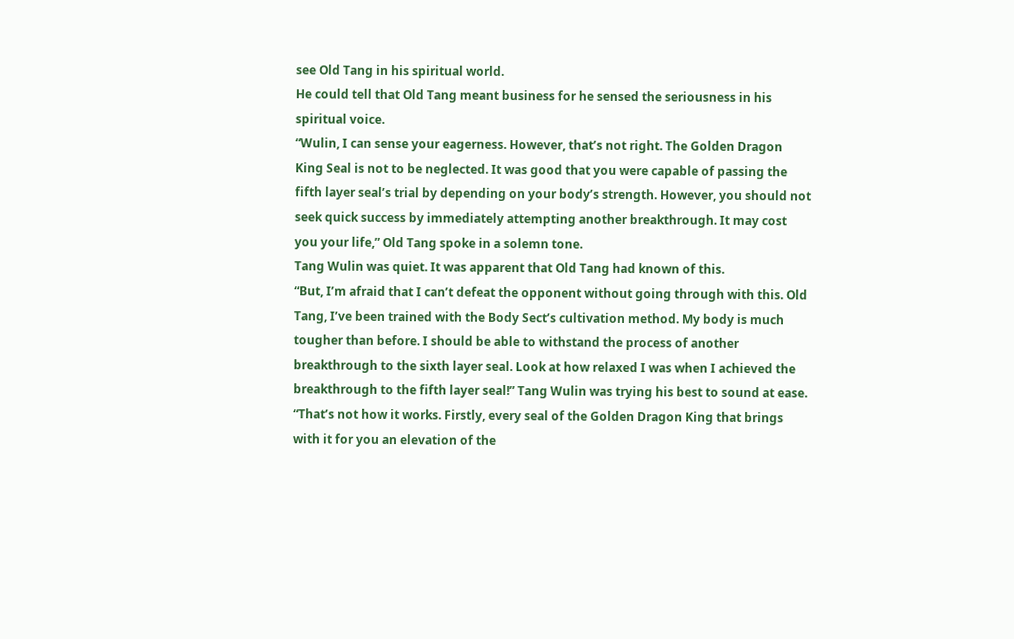see Old Tang in his spiritual world.
He could tell that Old Tang meant business for he sensed the seriousness in his spiritual voice.
“Wulin, I can sense your eagerness. However, that’s not right. The Golden Dragon King Seal is not to be neglected. It was good that you were capable of passing the fifth layer seal’s trial by depending on your body’s strength. However, you should not seek quick success by immediately attempting another breakthrough. It may cost you your life,” Old Tang spoke in a solemn tone.
Tang Wulin was quiet. It was apparent that Old Tang had known of this.
“But, I’m afraid that I can’t defeat the opponent without going through with this. Old Tang, I’ve been trained with the Body Sect’s cultivation method. My body is much tougher than before. I should be able to withstand the process of another breakthrough to the sixth layer seal. Look at how relaxed I was when I achieved the breakthrough to the fifth layer seal!” Tang Wulin was trying his best to sound at ease.
“That’s not how it works. Firstly, every seal of the Golden Dragon King that brings with it for you an elevation of the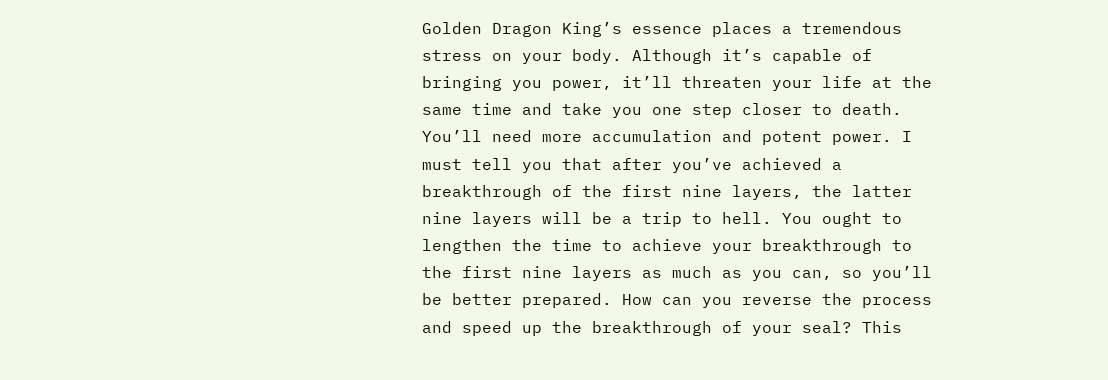Golden Dragon King’s essence places a tremendous stress on your body. Although it’s capable of bringing you power, it’ll threaten your life at the same time and take you one step closer to death. You’ll need more accumulation and potent power. I must tell you that after you’ve achieved a breakthrough of the first nine layers, the latter nine layers will be a trip to hell. You ought to lengthen the time to achieve your breakthrough to the first nine layers as much as you can, so you’ll be better prepared. How can you reverse the process and speed up the breakthrough of your seal? This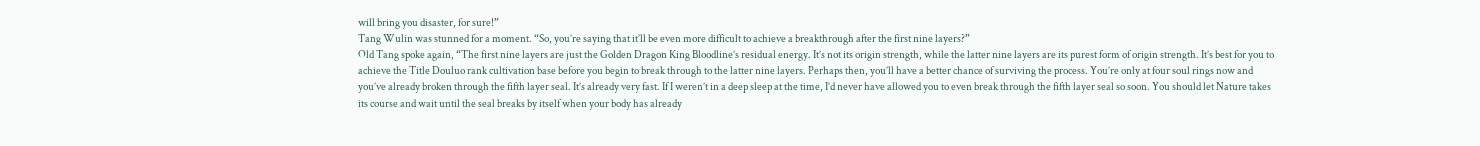will bring you disaster, for sure!”
Tang Wulin was stunned for a moment. “So, you’re saying that it’ll be even more difficult to achieve a breakthrough after the first nine layers?”
Old Tang spoke again, “The first nine layers are just the Golden Dragon King Bloodline’s residual energy. It’s not its origin strength, while the latter nine layers are its purest form of origin strength. It’s best for you to achieve the Title Douluo rank cultivation base before you begin to break through to the latter nine layers. Perhaps then, you’ll have a better chance of surviving the process. You’re only at four soul rings now and you’ve already broken through the fifth layer seal. It’s already very fast. If I weren’t in a deep sleep at the time, I’d never have allowed you to even break through the fifth layer seal so soon. You should let Nature takes its course and wait until the seal breaks by itself when your body has already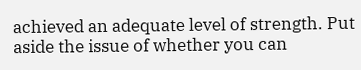achieved an adequate level of strength. Put aside the issue of whether you can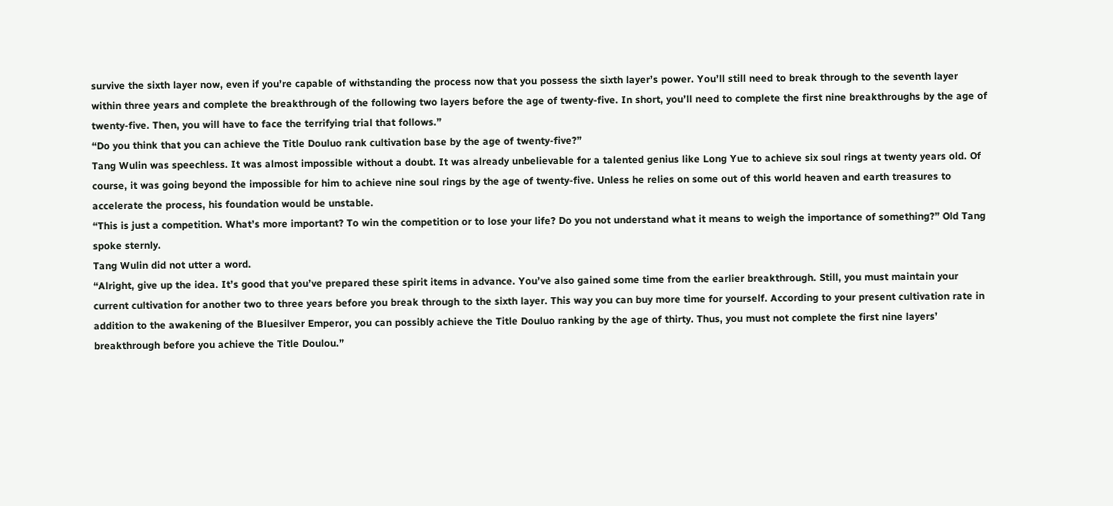survive the sixth layer now, even if you’re capable of withstanding the process now that you possess the sixth layer’s power. You’ll still need to break through to the seventh layer within three years and complete the breakthrough of the following two layers before the age of twenty-five. In short, you’ll need to complete the first nine breakthroughs by the age of twenty-five. Then, you will have to face the terrifying trial that follows.”
“Do you think that you can achieve the Title Douluo rank cultivation base by the age of twenty-five?”
Tang Wulin was speechless. It was almost impossible without a doubt. It was already unbelievable for a talented genius like Long Yue to achieve six soul rings at twenty years old. Of course, it was going beyond the impossible for him to achieve nine soul rings by the age of twenty-five. Unless he relies on some out of this world heaven and earth treasures to accelerate the process, his foundation would be unstable.
“This is just a competition. What’s more important? To win the competition or to lose your life? Do you not understand what it means to weigh the importance of something?” Old Tang spoke sternly.
Tang Wulin did not utter a word.
“Alright, give up the idea. It’s good that you’ve prepared these spirit items in advance. You’ve also gained some time from the earlier breakthrough. Still, you must maintain your current cultivation for another two to three years before you break through to the sixth layer. This way you can buy more time for yourself. According to your present cultivation rate in addition to the awakening of the Bluesilver Emperor, you can possibly achieve the Title Douluo ranking by the age of thirty. Thus, you must not complete the first nine layers’ breakthrough before you achieve the Title Doulou.”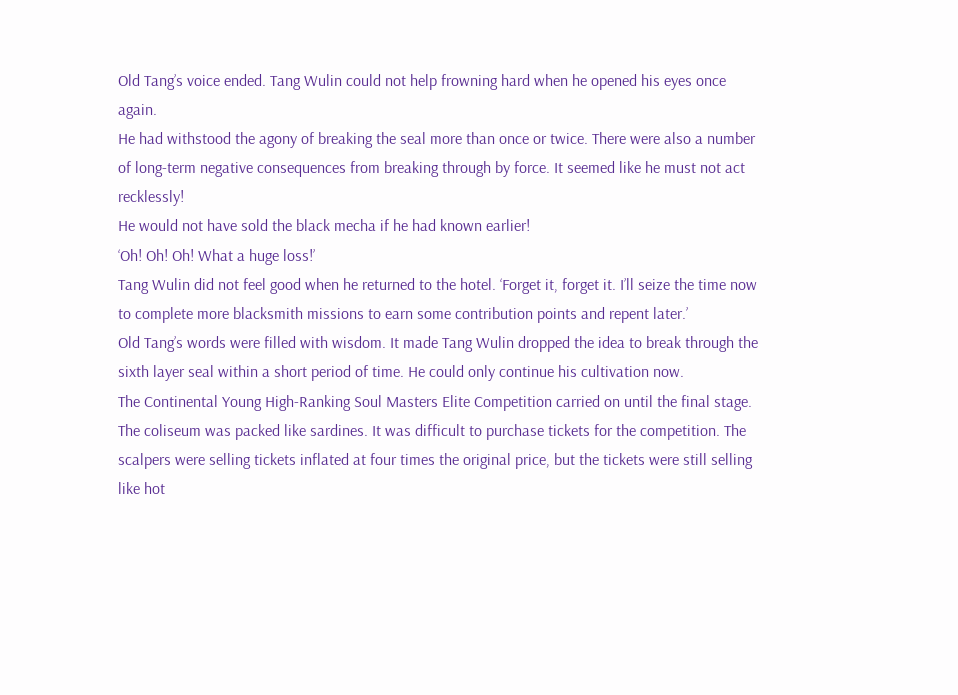Old Tang’s voice ended. Tang Wulin could not help frowning hard when he opened his eyes once again.
He had withstood the agony of breaking the seal more than once or twice. There were also a number of long-term negative consequences from breaking through by force. It seemed like he must not act recklessly!
He would not have sold the black mecha if he had known earlier!
‘Oh! Oh! Oh! What a huge loss!’
Tang Wulin did not feel good when he returned to the hotel. ‘Forget it, forget it. I’ll seize the time now to complete more blacksmith missions to earn some contribution points and repent later.’
Old Tang’s words were filled with wisdom. It made Tang Wulin dropped the idea to break through the sixth layer seal within a short period of time. He could only continue his cultivation now.
The Continental Young High-Ranking Soul Masters Elite Competition carried on until the final stage. The coliseum was packed like sardines. It was difficult to purchase tickets for the competition. The scalpers were selling tickets inflated at four times the original price, but the tickets were still selling like hot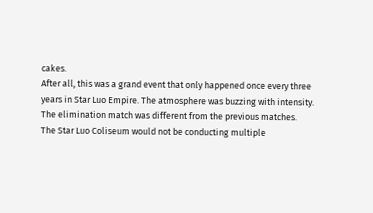cakes.
After all, this was a grand event that only happened once every three years in Star Luo Empire. The atmosphere was buzzing with intensity.
The elimination match was different from the previous matches.
The Star Luo Coliseum would not be conducting multiple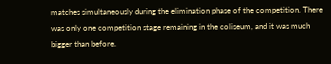matches simultaneously during the elimination phase of the competition. There was only one competition stage remaining in the coliseum, and it was much bigger than before.